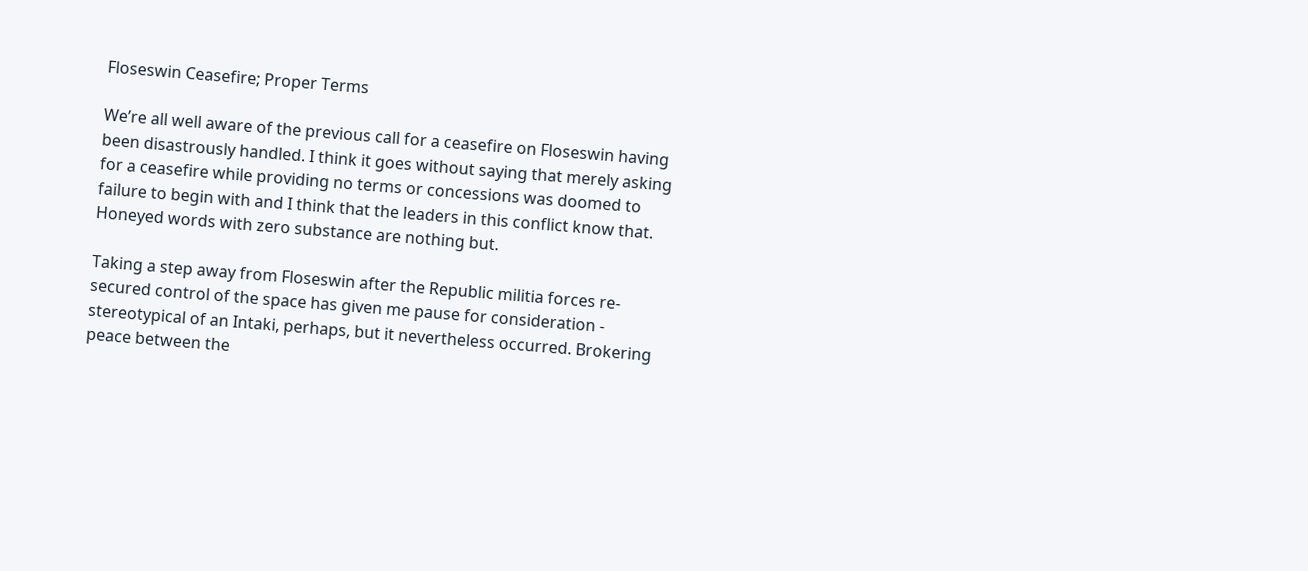Floseswin Ceasefire; Proper Terms

We’re all well aware of the previous call for a ceasefire on Floseswin having been disastrously handled. I think it goes without saying that merely asking for a ceasefire while providing no terms or concessions was doomed to failure to begin with and I think that the leaders in this conflict know that. Honeyed words with zero substance are nothing but.

Taking a step away from Floseswin after the Republic militia forces re-secured control of the space has given me pause for consideration - stereotypical of an Intaki, perhaps, but it nevertheless occurred. Brokering peace between the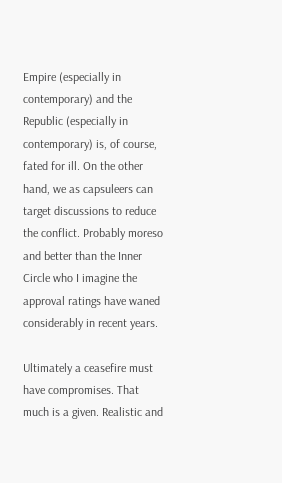Empire (especially in contemporary) and the Republic (especially in contemporary) is, of course, fated for ill. On the other hand, we as capsuleers can target discussions to reduce the conflict. Probably moreso and better than the Inner Circle who I imagine the approval ratings have waned considerably in recent years.

Ultimately a ceasefire must have compromises. That much is a given. Realistic and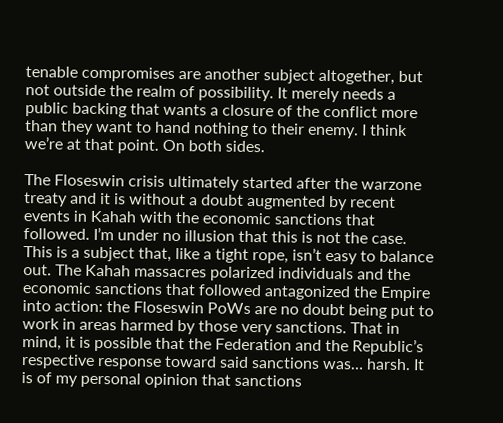tenable compromises are another subject altogether, but not outside the realm of possibility. It merely needs a public backing that wants a closure of the conflict more than they want to hand nothing to their enemy. I think we’re at that point. On both sides.

The Floseswin crisis ultimately started after the warzone treaty and it is without a doubt augmented by recent events in Kahah with the economic sanctions that followed. I’m under no illusion that this is not the case. This is a subject that, like a tight rope, isn’t easy to balance out. The Kahah massacres polarized individuals and the economic sanctions that followed antagonized the Empire into action: the Floseswin PoWs are no doubt being put to work in areas harmed by those very sanctions. That in mind, it is possible that the Federation and the Republic’s respective response toward said sanctions was… harsh. It is of my personal opinion that sanctions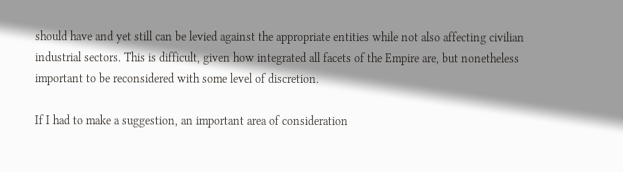should have and yet still can be levied against the appropriate entities while not also affecting civilian industrial sectors. This is difficult, given how integrated all facets of the Empire are, but nonetheless important to be reconsidered with some level of discretion.

If I had to make a suggestion, an important area of consideration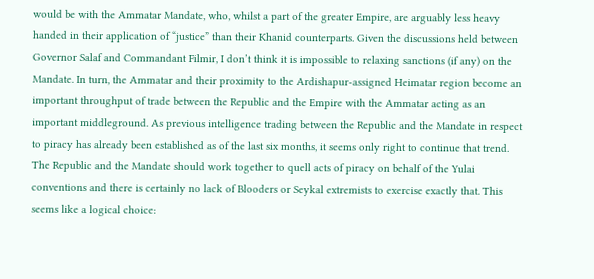would be with the Ammatar Mandate, who, whilst a part of the greater Empire, are arguably less heavy handed in their application of “justice” than their Khanid counterparts. Given the discussions held between Governor Salaf and Commandant Filmir, I don’t think it is impossible to relaxing sanctions (if any) on the Mandate. In turn, the Ammatar and their proximity to the Ardishapur-assigned Heimatar region become an important throughput of trade between the Republic and the Empire with the Ammatar acting as an important middleground. As previous intelligence trading between the Republic and the Mandate in respect to piracy has already been established as of the last six months, it seems only right to continue that trend. The Republic and the Mandate should work together to quell acts of piracy on behalf of the Yulai conventions and there is certainly no lack of Blooders or Seykal extremists to exercise exactly that. This seems like a logical choice: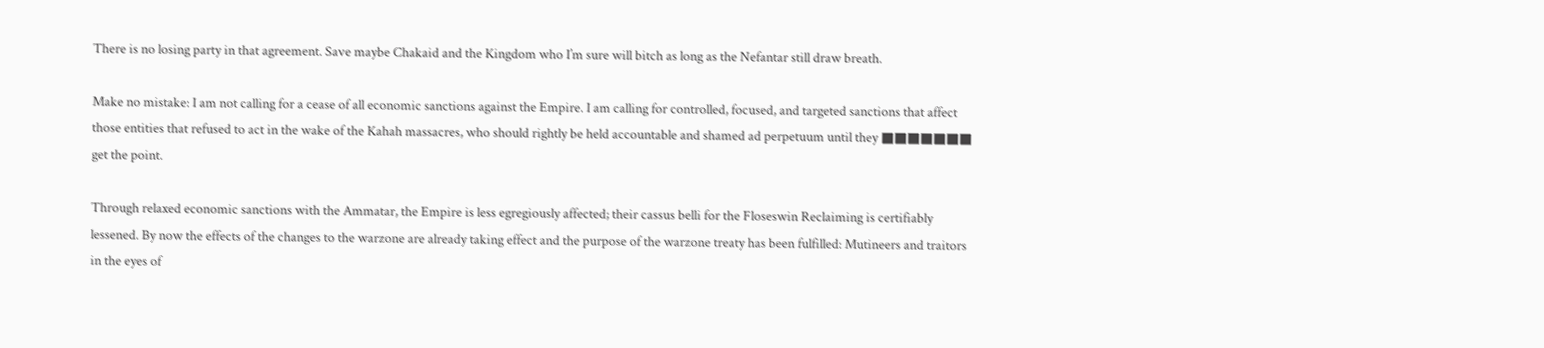There is no losing party in that agreement. Save maybe Chakaid and the Kingdom who I’m sure will bitch as long as the Nefantar still draw breath.

Make no mistake: I am not calling for a cease of all economic sanctions against the Empire. I am calling for controlled, focused, and targeted sanctions that affect those entities that refused to act in the wake of the Kahah massacres, who should rightly be held accountable and shamed ad perpetuum until they ■■■■■■■ get the point.

Through relaxed economic sanctions with the Ammatar, the Empire is less egregiously affected; their cassus belli for the Floseswin Reclaiming is certifiably lessened. By now the effects of the changes to the warzone are already taking effect and the purpose of the warzone treaty has been fulfilled: Mutineers and traitors in the eyes of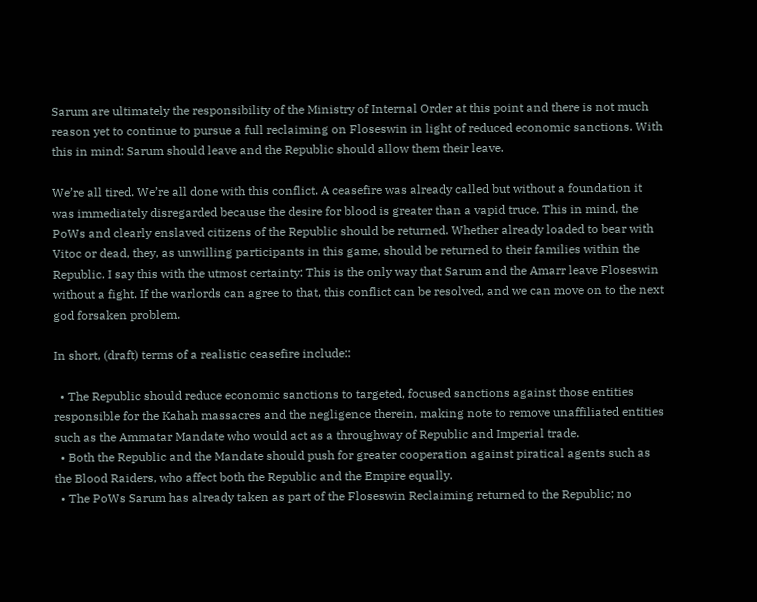Sarum are ultimately the responsibility of the Ministry of Internal Order at this point and there is not much reason yet to continue to pursue a full reclaiming on Floseswin in light of reduced economic sanctions. With this in mind: Sarum should leave and the Republic should allow them their leave.

We’re all tired. We’re all done with this conflict. A ceasefire was already called but without a foundation it was immediately disregarded because the desire for blood is greater than a vapid truce. This in mind, the PoWs and clearly enslaved citizens of the Republic should be returned. Whether already loaded to bear with Vitoc or dead, they, as unwilling participants in this game, should be returned to their families within the Republic. I say this with the utmost certainty: This is the only way that Sarum and the Amarr leave Floseswin without a fight. If the warlords can agree to that, this conflict can be resolved, and we can move on to the next god forsaken problem.

In short, (draft) terms of a realistic ceasefire include::

  • The Republic should reduce economic sanctions to targeted, focused sanctions against those entities responsible for the Kahah massacres and the negligence therein, making note to remove unaffiliated entities such as the Ammatar Mandate who would act as a throughway of Republic and Imperial trade.
  • Both the Republic and the Mandate should push for greater cooperation against piratical agents such as the Blood Raiders, who affect both the Republic and the Empire equally.
  • The PoWs Sarum has already taken as part of the Floseswin Reclaiming returned to the Republic; no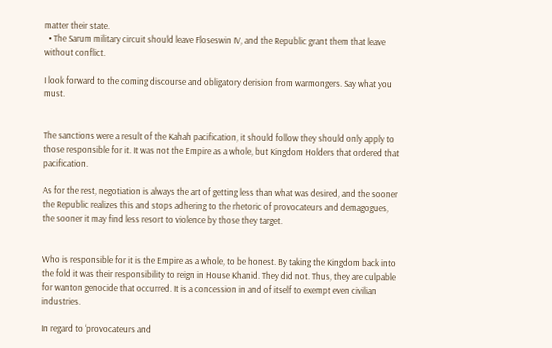matter their state.
  • The Sarum military circuit should leave Floseswin IV, and the Republic grant them that leave without conflict.

I look forward to the coming discourse and obligatory derision from warmongers. Say what you must.


The sanctions were a result of the Kahah pacification, it should follow they should only apply to those responsible for it. It was not the Empire as a whole, but Kingdom Holders that ordered that pacification.

As for the rest, negotiation is always the art of getting less than what was desired, and the sooner the Republic realizes this and stops adhering to the rhetoric of provocateurs and demagogues, the sooner it may find less resort to violence by those they target.


Who is responsible for it is the Empire as a whole, to be honest. By taking the Kingdom back into the fold it was their responsibility to reign in House Khanid. They did not. Thus, they are culpable for wanton genocide that occurred. It is a concession in and of itself to exempt even civilian industries.

In regard to ‘provocateurs and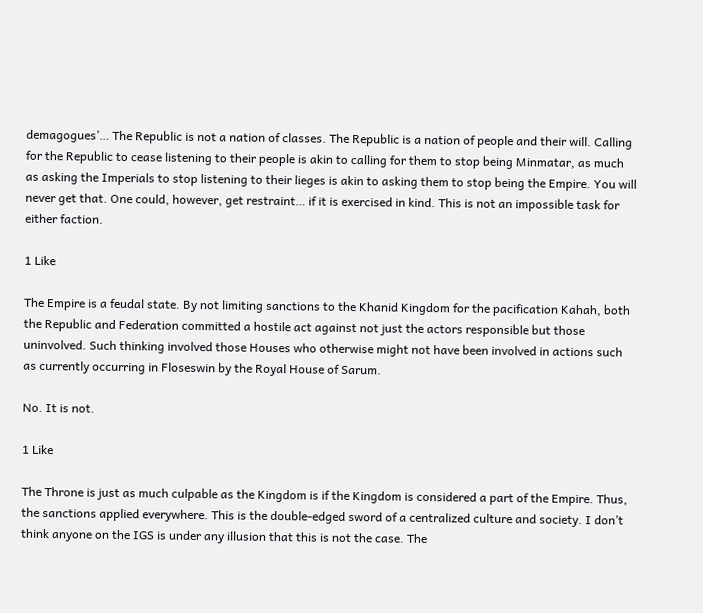demagogues’… The Republic is not a nation of classes. The Republic is a nation of people and their will. Calling for the Republic to cease listening to their people is akin to calling for them to stop being Minmatar, as much as asking the Imperials to stop listening to their lieges is akin to asking them to stop being the Empire. You will never get that. One could, however, get restraint… if it is exercised in kind. This is not an impossible task for either faction.

1 Like

The Empire is a feudal state. By not limiting sanctions to the Khanid Kingdom for the pacification Kahah, both the Republic and Federation committed a hostile act against not just the actors responsible but those uninvolved. Such thinking involved those Houses who otherwise might not have been involved in actions such as currently occurring in Floseswin by the Royal House of Sarum.

No. It is not.

1 Like

The Throne is just as much culpable as the Kingdom is if the Kingdom is considered a part of the Empire. Thus, the sanctions applied everywhere. This is the double-edged sword of a centralized culture and society. I don’t think anyone on the IGS is under any illusion that this is not the case. The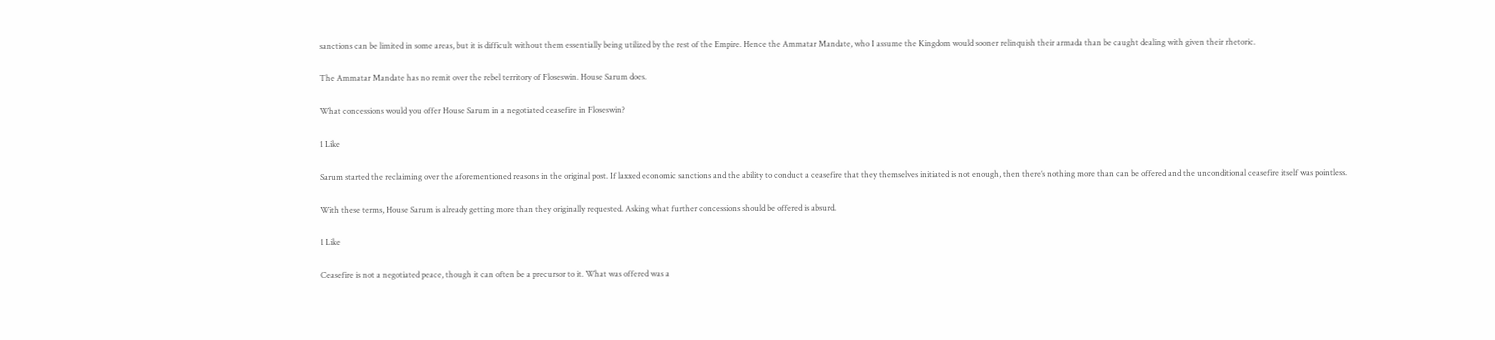sanctions can be limited in some areas, but it is difficult without them essentially being utilized by the rest of the Empire. Hence the Ammatar Mandate, who I assume the Kingdom would sooner relinquish their armada than be caught dealing with given their rhetoric.

The Ammatar Mandate has no remit over the rebel territory of Floseswin. House Sarum does.

What concessions would you offer House Sarum in a negotiated ceasefire in Floseswin?

1 Like

Sarum started the reclaiming over the aforementioned reasons in the original post. If laxxed economic sanctions and the ability to conduct a ceasefire that they themselves initiated is not enough, then there’s nothing more than can be offered and the unconditional ceasefire itself was pointless.

With these terms, House Sarum is already getting more than they originally requested. Asking what further concessions should be offered is absurd.

1 Like

Ceasefire is not a negotiated peace, though it can often be a precursor to it. What was offered was a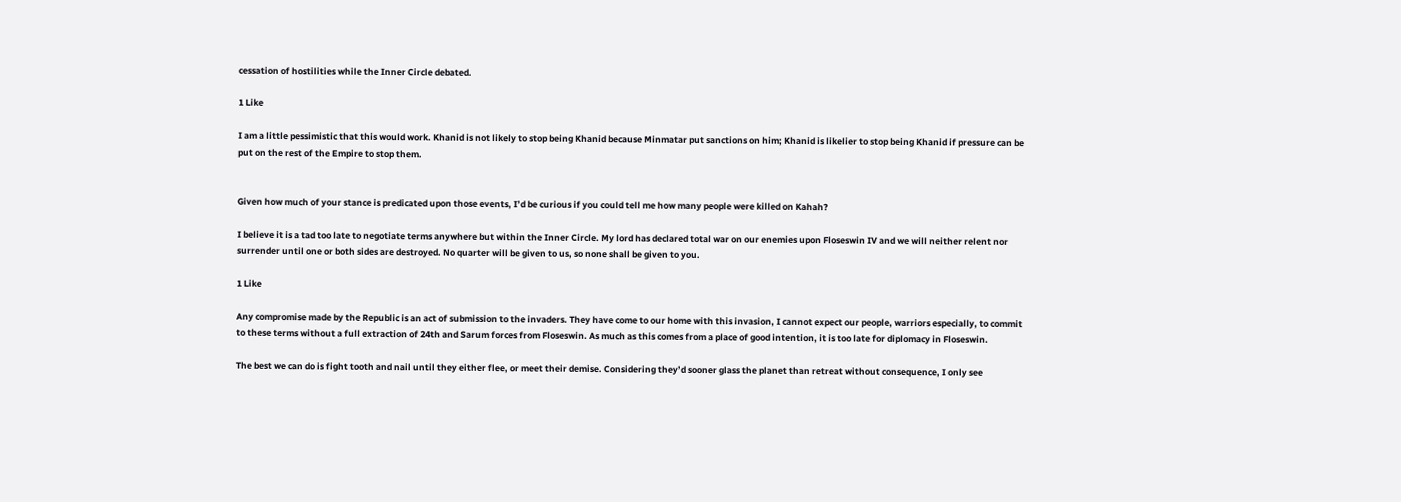cessation of hostilities while the Inner Circle debated.

1 Like

I am a little pessimistic that this would work. Khanid is not likely to stop being Khanid because Minmatar put sanctions on him; Khanid is likelier to stop being Khanid if pressure can be put on the rest of the Empire to stop them.


Given how much of your stance is predicated upon those events, I’d be curious if you could tell me how many people were killed on Kahah?

I believe it is a tad too late to negotiate terms anywhere but within the Inner Circle. My lord has declared total war on our enemies upon Floseswin IV and we will neither relent nor surrender until one or both sides are destroyed. No quarter will be given to us, so none shall be given to you.

1 Like

Any compromise made by the Republic is an act of submission to the invaders. They have come to our home with this invasion, I cannot expect our people, warriors especially, to commit to these terms without a full extraction of 24th and Sarum forces from Floseswin. As much as this comes from a place of good intention, it is too late for diplomacy in Floseswin.

The best we can do is fight tooth and nail until they either flee, or meet their demise. Considering they’d sooner glass the planet than retreat without consequence, I only see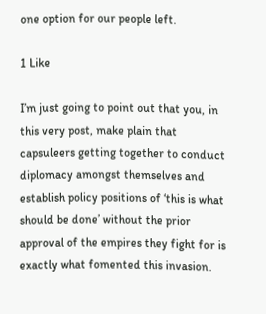one option for our people left.

1 Like

I’m just going to point out that you, in this very post, make plain that capsuleers getting together to conduct diplomacy amongst themselves and establish policy positions of ‘this is what should be done’ without the prior approval of the empires they fight for is exactly what fomented this invasion.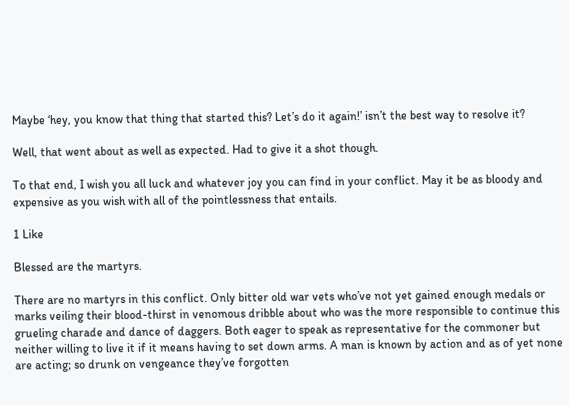Maybe ‘hey, you know that thing that started this? Let’s do it again!’ isn’t the best way to resolve it?

Well, that went about as well as expected. Had to give it a shot though.

To that end, I wish you all luck and whatever joy you can find in your conflict. May it be as bloody and expensive as you wish with all of the pointlessness that entails.

1 Like

Blessed are the martyrs.

There are no martyrs in this conflict. Only bitter old war vets who’ve not yet gained enough medals or marks veiling their blood-thirst in venomous dribble about who was the more responsible to continue this grueling charade and dance of daggers. Both eager to speak as representative for the commoner but neither willing to live it if it means having to set down arms. A man is known by action and as of yet none are acting; so drunk on vengeance they’ve forgotten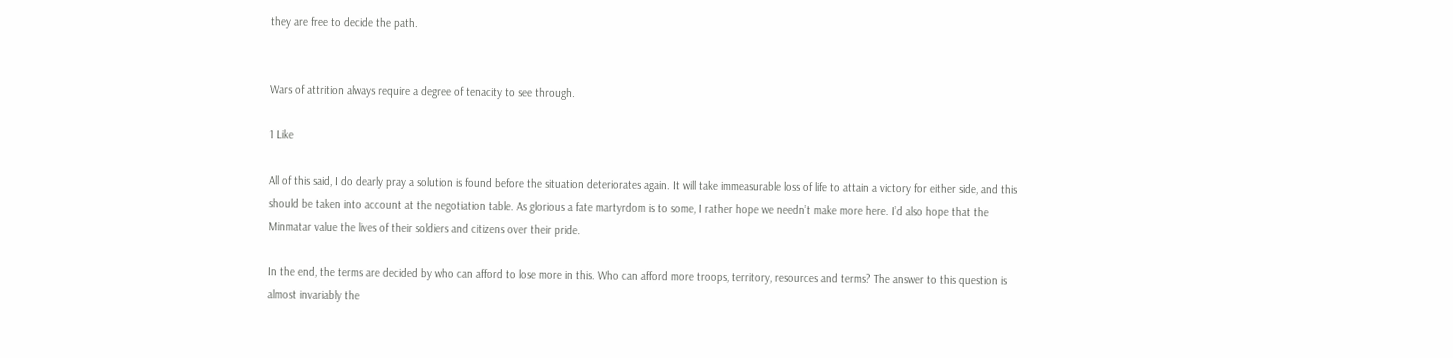they are free to decide the path.


Wars of attrition always require a degree of tenacity to see through.

1 Like

All of this said, I do dearly pray a solution is found before the situation deteriorates again. It will take immeasurable loss of life to attain a victory for either side, and this should be taken into account at the negotiation table. As glorious a fate martyrdom is to some, I rather hope we needn’t make more here. I’d also hope that the Minmatar value the lives of their soldiers and citizens over their pride.

In the end, the terms are decided by who can afford to lose more in this. Who can afford more troops, territory, resources and terms? The answer to this question is almost invariably the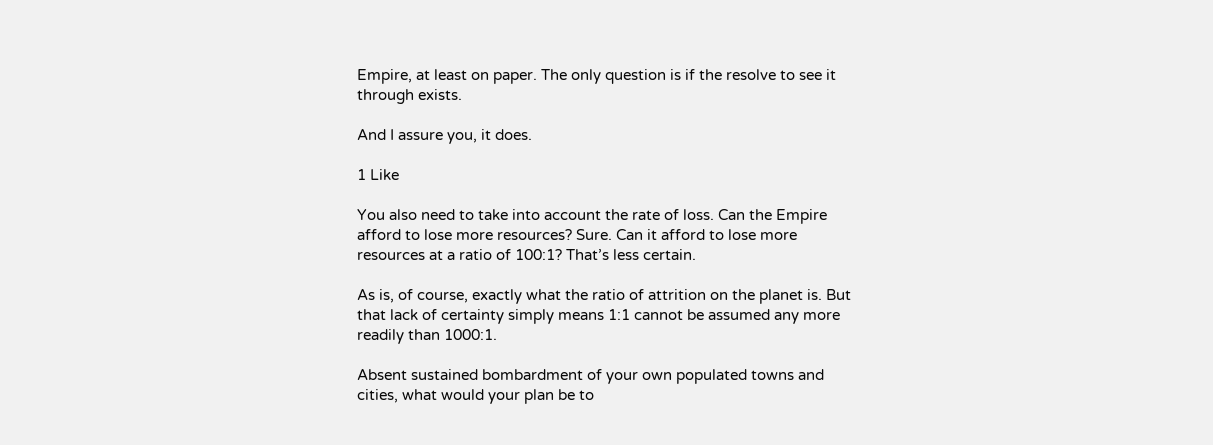Empire, at least on paper. The only question is if the resolve to see it through exists.

And I assure you, it does.

1 Like

You also need to take into account the rate of loss. Can the Empire afford to lose more resources? Sure. Can it afford to lose more resources at a ratio of 100:1? That’s less certain.

As is, of course, exactly what the ratio of attrition on the planet is. But that lack of certainty simply means 1:1 cannot be assumed any more readily than 1000:1.

Absent sustained bombardment of your own populated towns and cities, what would your plan be to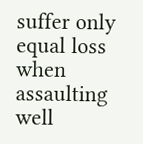suffer only equal loss when assaulting well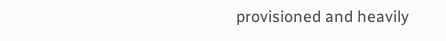provisioned and heavily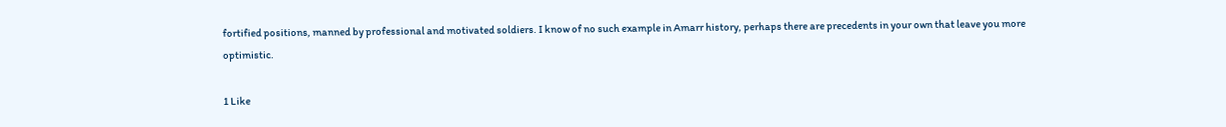fortified positions, manned by professional and motivated soldiers. I know of no such example in Amarr history, perhaps there are precedents in your own that leave you more optimistic.

1 Like